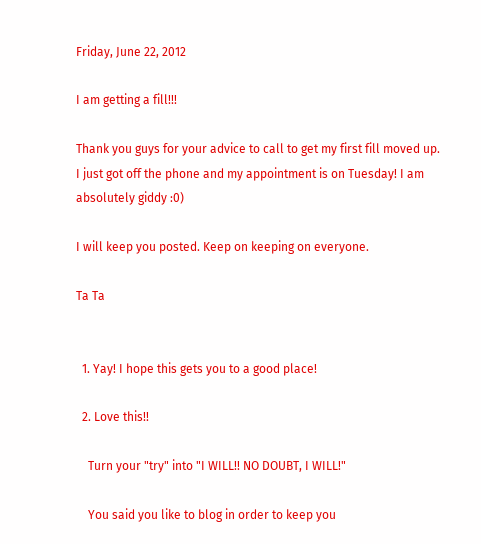Friday, June 22, 2012

I am getting a fill!!!

Thank you guys for your advice to call to get my first fill moved up. I just got off the phone and my appointment is on Tuesday! I am absolutely giddy :0)

I will keep you posted. Keep on keeping on everyone.

Ta Ta


  1. Yay! I hope this gets you to a good place!

  2. Love this!!

    Turn your "try" into "I WILL!! NO DOUBT, I WILL!"

    You said you like to blog in order to keep you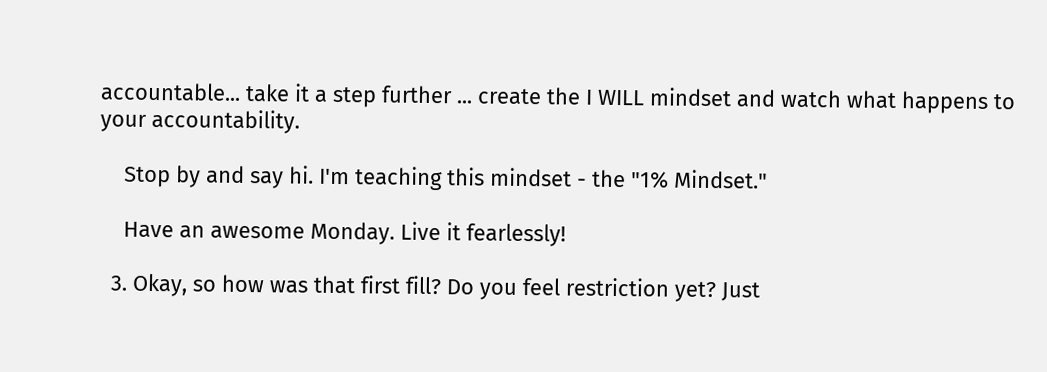accountable... take it a step further ... create the I WILL mindset and watch what happens to your accountability.

    Stop by and say hi. I'm teaching this mindset - the "1% Mindset."

    Have an awesome Monday. Live it fearlessly!

  3. Okay, so how was that first fill? Do you feel restriction yet? Just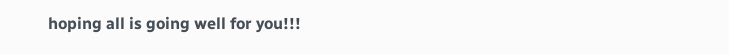hoping all is going well for you!!!